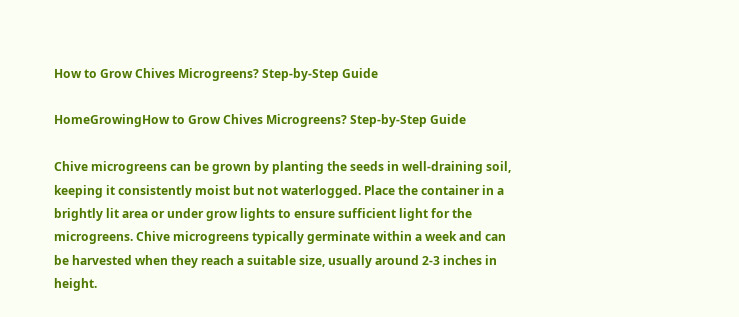How to Grow Chives Microgreens? Step-by-Step Guide

HomeGrowingHow to Grow Chives Microgreens? Step-by-Step Guide

Chive microgreens can be grown by planting the seeds in well-draining soil, keeping it consistently moist but not waterlogged. Place the container in a brightly lit area or under grow lights to ensure sufficient light for the microgreens. Chive microgreens typically germinate within a week and can be harvested when they reach a suitable size, usually around 2-3 inches in height.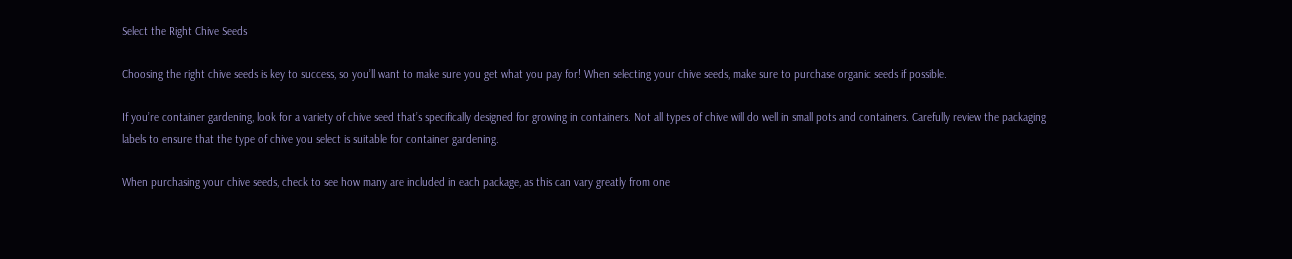Select the Right Chive Seeds

Choosing the right chive seeds is key to success, so you’ll want to make sure you get what you pay for! When selecting your chive seeds, make sure to purchase organic seeds if possible.

If you’re container gardening, look for a variety of chive seed that’s specifically designed for growing in containers. Not all types of chive will do well in small pots and containers. Carefully review the packaging labels to ensure that the type of chive you select is suitable for container gardening.

When purchasing your chive seeds, check to see how many are included in each package, as this can vary greatly from one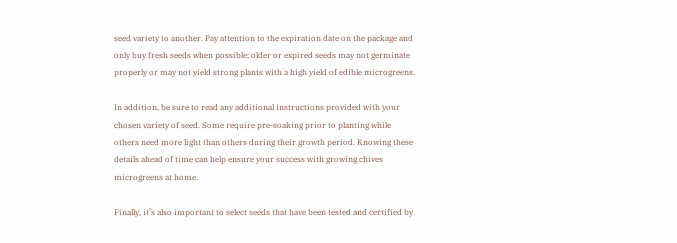seed variety to another. Pay attention to the expiration date on the package and only buy fresh seeds when possible; older or expired seeds may not germinate properly or may not yield strong plants with a high yield of edible microgreens.

In addition, be sure to read any additional instructions provided with your chosen variety of seed. Some require pre-soaking prior to planting while others need more light than others during their growth period. Knowing these details ahead of time can help ensure your success with growing chives microgreens at home.

Finally, it’s also important to select seeds that have been tested and certified by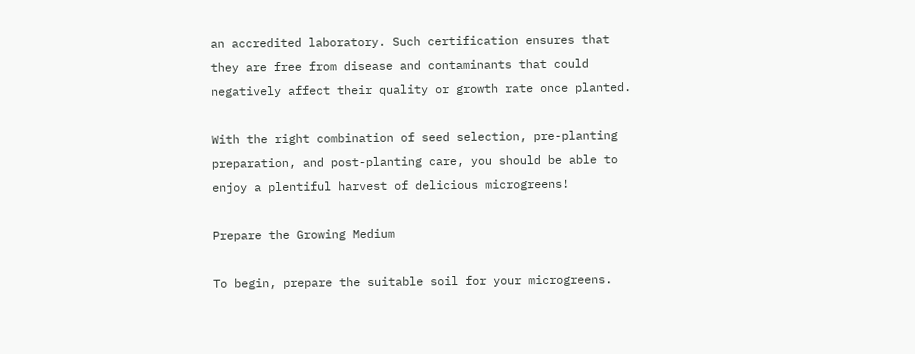an accredited laboratory. Such certification ensures that they are free from disease and contaminants that could negatively affect their quality or growth rate once planted.

With the right combination of seed selection, pre-planting preparation, and post-planting care, you should be able to enjoy a plentiful harvest of delicious microgreens!

Prepare the Growing Medium

To begin, prepare the suitable soil for your microgreens.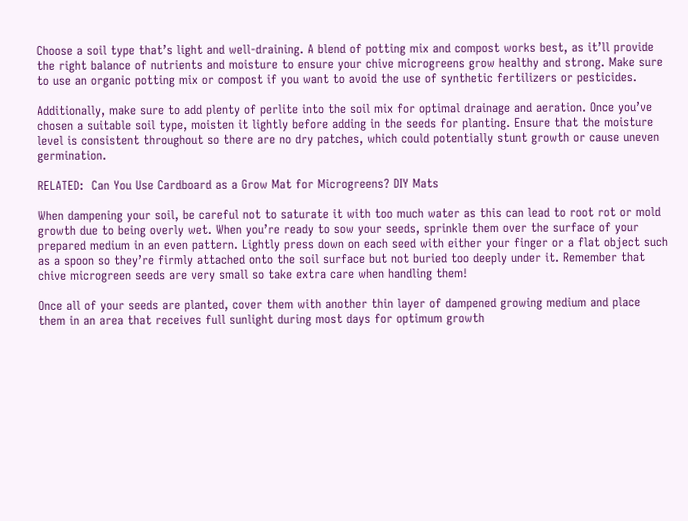Choose a soil type that’s light and well-draining. A blend of potting mix and compost works best, as it’ll provide the right balance of nutrients and moisture to ensure your chive microgreens grow healthy and strong. Make sure to use an organic potting mix or compost if you want to avoid the use of synthetic fertilizers or pesticides.

Additionally, make sure to add plenty of perlite into the soil mix for optimal drainage and aeration. Once you’ve chosen a suitable soil type, moisten it lightly before adding in the seeds for planting. Ensure that the moisture level is consistent throughout so there are no dry patches, which could potentially stunt growth or cause uneven germination.

RELATED:  Can You Use Cardboard as a Grow Mat for Microgreens? DIY Mats

When dampening your soil, be careful not to saturate it with too much water as this can lead to root rot or mold growth due to being overly wet. When you’re ready to sow your seeds, sprinkle them over the surface of your prepared medium in an even pattern. Lightly press down on each seed with either your finger or a flat object such as a spoon so they’re firmly attached onto the soil surface but not buried too deeply under it. Remember that chive microgreen seeds are very small so take extra care when handling them!

Once all of your seeds are planted, cover them with another thin layer of dampened growing medium and place them in an area that receives full sunlight during most days for optimum growth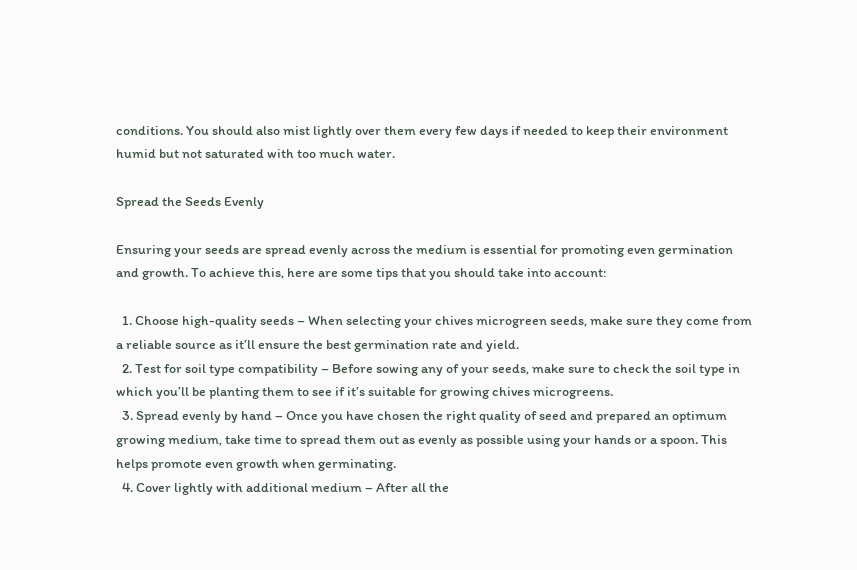conditions. You should also mist lightly over them every few days if needed to keep their environment humid but not saturated with too much water.

Spread the Seeds Evenly

Ensuring your seeds are spread evenly across the medium is essential for promoting even germination and growth. To achieve this, here are some tips that you should take into account:

  1. Choose high-quality seeds – When selecting your chives microgreen seeds, make sure they come from a reliable source as it’ll ensure the best germination rate and yield.
  2. Test for soil type compatibility – Before sowing any of your seeds, make sure to check the soil type in which you’ll be planting them to see if it’s suitable for growing chives microgreens.
  3. Spread evenly by hand – Once you have chosen the right quality of seed and prepared an optimum growing medium, take time to spread them out as evenly as possible using your hands or a spoon. This helps promote even growth when germinating.
  4. Cover lightly with additional medium – After all the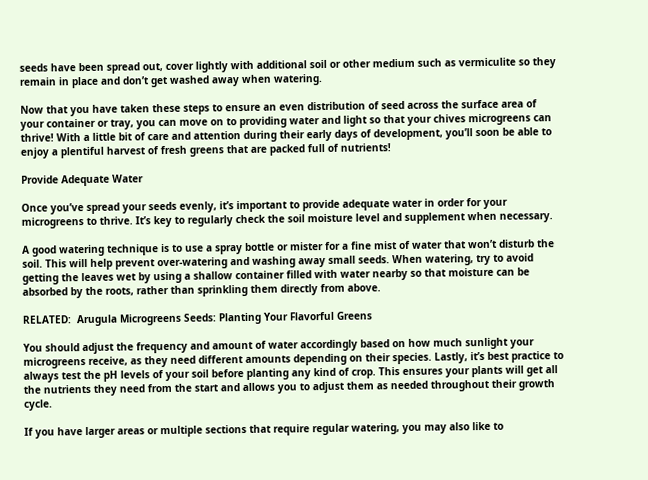seeds have been spread out, cover lightly with additional soil or other medium such as vermiculite so they remain in place and don’t get washed away when watering.

Now that you have taken these steps to ensure an even distribution of seed across the surface area of your container or tray, you can move on to providing water and light so that your chives microgreens can thrive! With a little bit of care and attention during their early days of development, you’ll soon be able to enjoy a plentiful harvest of fresh greens that are packed full of nutrients!

Provide Adequate Water

Once you’ve spread your seeds evenly, it’s important to provide adequate water in order for your microgreens to thrive. It’s key to regularly check the soil moisture level and supplement when necessary.

A good watering technique is to use a spray bottle or mister for a fine mist of water that won’t disturb the soil. This will help prevent over-watering and washing away small seeds. When watering, try to avoid getting the leaves wet by using a shallow container filled with water nearby so that moisture can be absorbed by the roots, rather than sprinkling them directly from above.

RELATED:  Arugula Microgreens Seeds: Planting Your Flavorful Greens

You should adjust the frequency and amount of water accordingly based on how much sunlight your microgreens receive, as they need different amounts depending on their species. Lastly, it’s best practice to always test the pH levels of your soil before planting any kind of crop. This ensures your plants will get all the nutrients they need from the start and allows you to adjust them as needed throughout their growth cycle.

If you have larger areas or multiple sections that require regular watering, you may also like to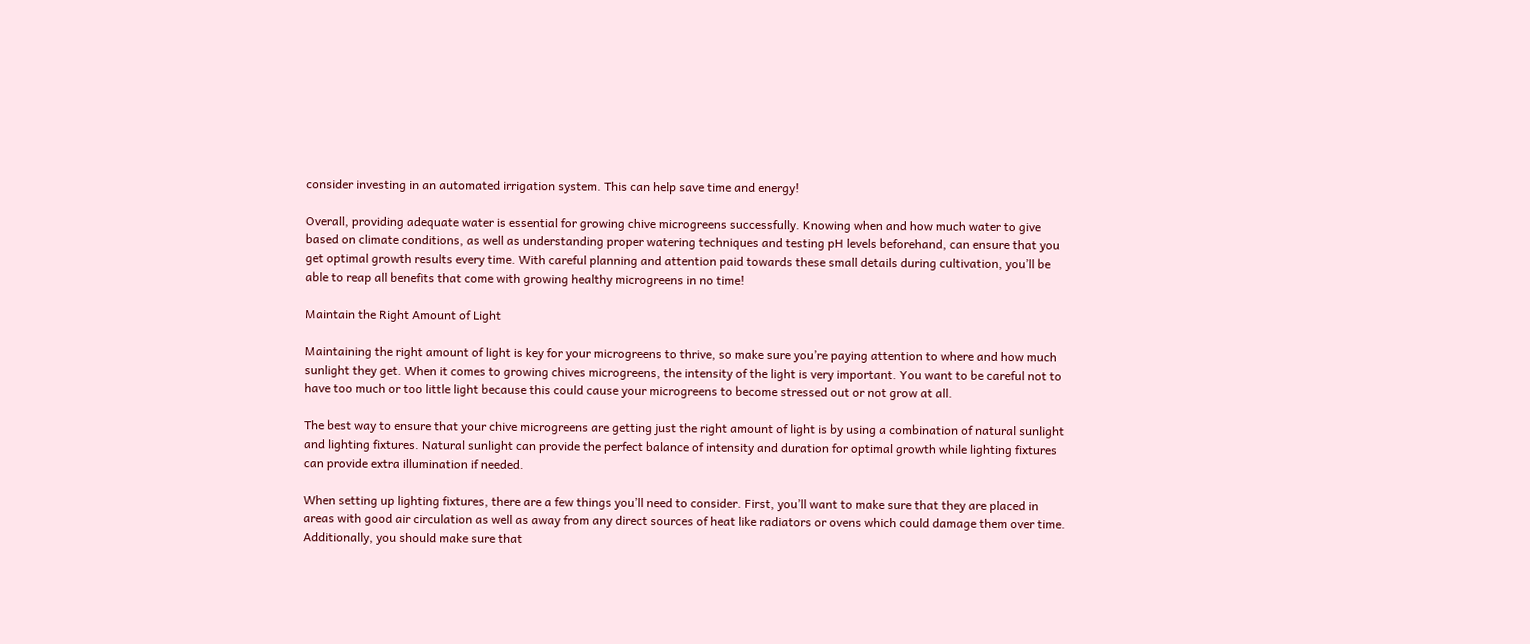consider investing in an automated irrigation system. This can help save time and energy!

Overall, providing adequate water is essential for growing chive microgreens successfully. Knowing when and how much water to give based on climate conditions, as well as understanding proper watering techniques and testing pH levels beforehand, can ensure that you get optimal growth results every time. With careful planning and attention paid towards these small details during cultivation, you’ll be able to reap all benefits that come with growing healthy microgreens in no time!

Maintain the Right Amount of Light

Maintaining the right amount of light is key for your microgreens to thrive, so make sure you’re paying attention to where and how much sunlight they get. When it comes to growing chives microgreens, the intensity of the light is very important. You want to be careful not to have too much or too little light because this could cause your microgreens to become stressed out or not grow at all.

The best way to ensure that your chive microgreens are getting just the right amount of light is by using a combination of natural sunlight and lighting fixtures. Natural sunlight can provide the perfect balance of intensity and duration for optimal growth while lighting fixtures can provide extra illumination if needed.

When setting up lighting fixtures, there are a few things you’ll need to consider. First, you’ll want to make sure that they are placed in areas with good air circulation as well as away from any direct sources of heat like radiators or ovens which could damage them over time. Additionally, you should make sure that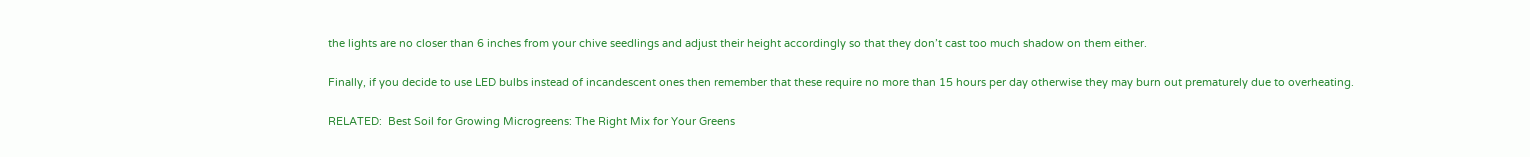the lights are no closer than 6 inches from your chive seedlings and adjust their height accordingly so that they don’t cast too much shadow on them either.

Finally, if you decide to use LED bulbs instead of incandescent ones then remember that these require no more than 15 hours per day otherwise they may burn out prematurely due to overheating.

RELATED:  Best Soil for Growing Microgreens: The Right Mix for Your Greens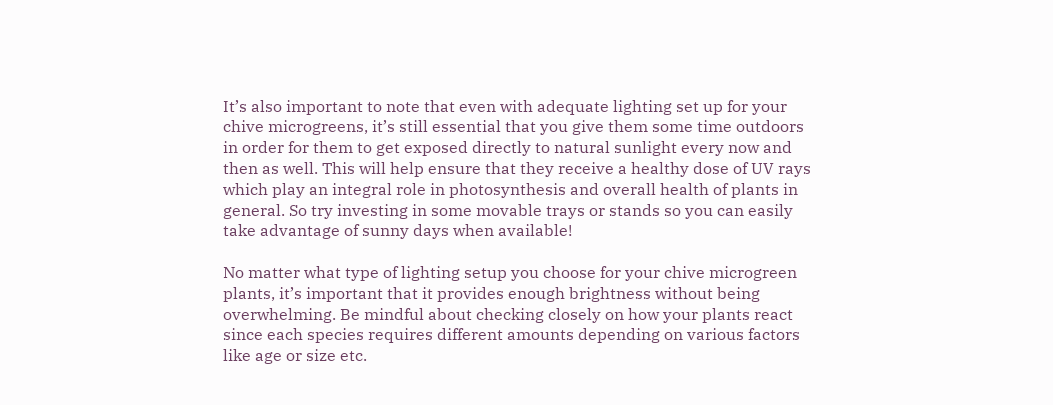It’s also important to note that even with adequate lighting set up for your chive microgreens, it’s still essential that you give them some time outdoors in order for them to get exposed directly to natural sunlight every now and then as well. This will help ensure that they receive a healthy dose of UV rays which play an integral role in photosynthesis and overall health of plants in general. So try investing in some movable trays or stands so you can easily take advantage of sunny days when available!

No matter what type of lighting setup you choose for your chive microgreen plants, it’s important that it provides enough brightness without being overwhelming. Be mindful about checking closely on how your plants react since each species requires different amounts depending on various factors like age or size etc.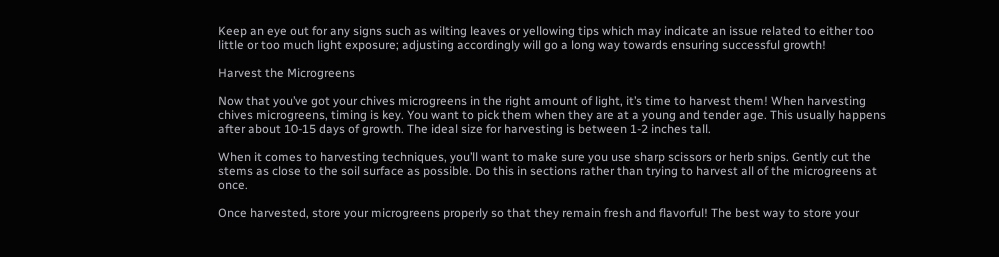Keep an eye out for any signs such as wilting leaves or yellowing tips which may indicate an issue related to either too little or too much light exposure; adjusting accordingly will go a long way towards ensuring successful growth!

Harvest the Microgreens

Now that you’ve got your chives microgreens in the right amount of light, it’s time to harvest them! When harvesting chives microgreens, timing is key. You want to pick them when they are at a young and tender age. This usually happens after about 10-15 days of growth. The ideal size for harvesting is between 1-2 inches tall.

When it comes to harvesting techniques, you’ll want to make sure you use sharp scissors or herb snips. Gently cut the stems as close to the soil surface as possible. Do this in sections rather than trying to harvest all of the microgreens at once.

Once harvested, store your microgreens properly so that they remain fresh and flavorful! The best way to store your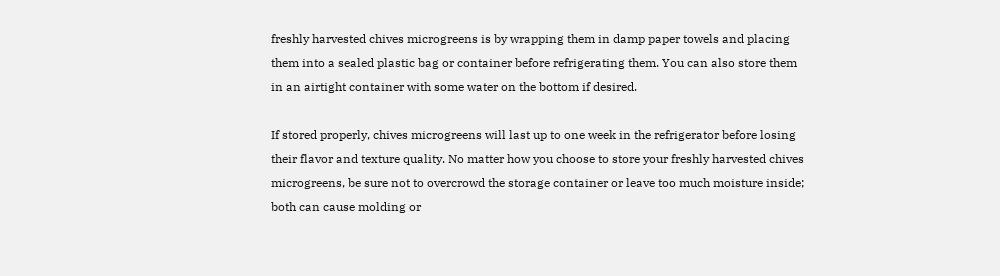freshly harvested chives microgreens is by wrapping them in damp paper towels and placing them into a sealed plastic bag or container before refrigerating them. You can also store them in an airtight container with some water on the bottom if desired.

If stored properly, chives microgreens will last up to one week in the refrigerator before losing their flavor and texture quality. No matter how you choose to store your freshly harvested chives microgreens, be sure not to overcrowd the storage container or leave too much moisture inside; both can cause molding or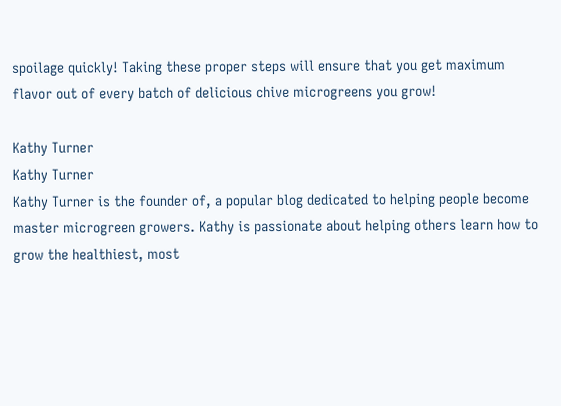spoilage quickly! Taking these proper steps will ensure that you get maximum flavor out of every batch of delicious chive microgreens you grow!

Kathy Turner
Kathy Turner
Kathy Turner is the founder of, a popular blog dedicated to helping people become master microgreen growers. Kathy is passionate about helping others learn how to grow the healthiest, most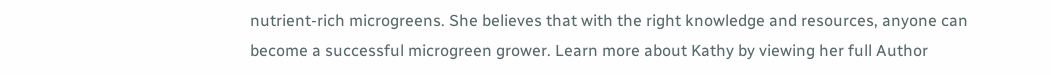nutrient-rich microgreens. She believes that with the right knowledge and resources, anyone can become a successful microgreen grower. Learn more about Kathy by viewing her full Author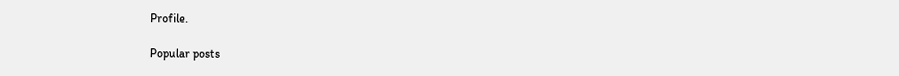Profile.

Popular posts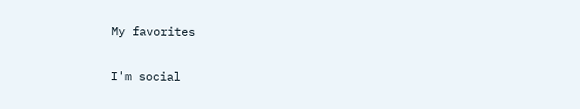My favorites

I'm social